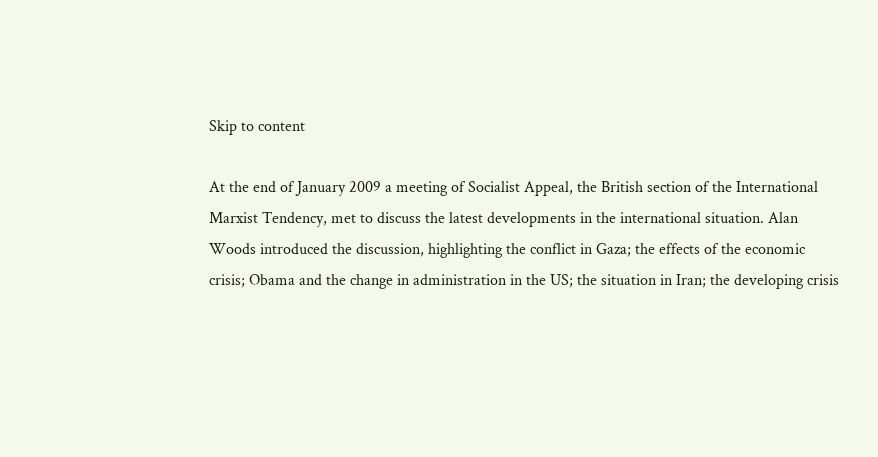Skip to content

At the end of January 2009 a meeting of Socialist Appeal, the British section of the International Marxist Tendency, met to discuss the latest developments in the international situation. Alan Woods introduced the discussion, highlighting the conflict in Gaza; the effects of the economic crisis; Obama and the change in administration in the US; the situation in Iran; the developing crisis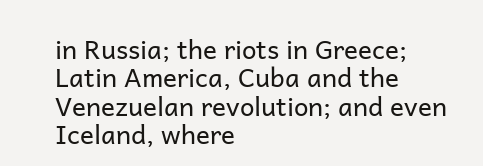in Russia; the riots in Greece; Latin America, Cuba and the Venezuelan revolution; and even Iceland, where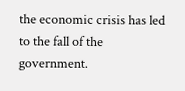the economic crisis has led to the fall of the government.